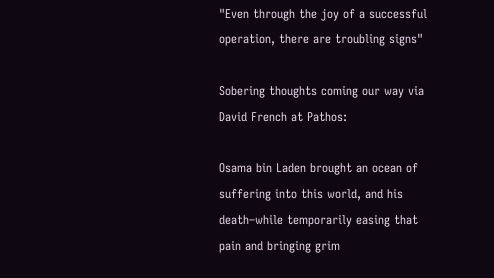"Even through the joy of a successful operation, there are troubling signs"

Sobering thoughts coming our way via David French at Pathos:

Osama bin Laden brought an ocean of suffering into this world, and his death–while temporarily easing that pain and bringing grim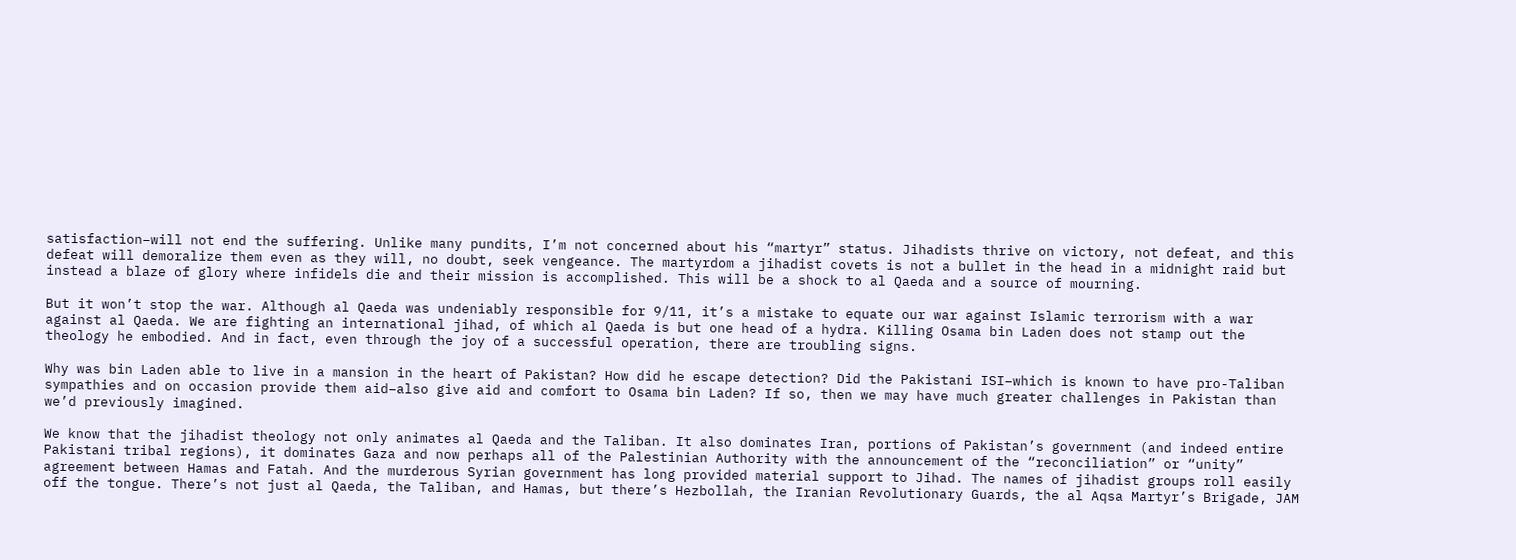satisfaction–will not end the suffering. Unlike many pundits, I’m not concerned about his “martyr” status. Jihadists thrive on victory, not defeat, and this defeat will demoralize them even as they will, no doubt, seek vengeance. The martyrdom a jihadist covets is not a bullet in the head in a midnight raid but instead a blaze of glory where infidels die and their mission is accomplished. This will be a shock to al Qaeda and a source of mourning.

But it won’t stop the war. Although al Qaeda was undeniably responsible for 9/11, it’s a mistake to equate our war against Islamic terrorism with a war against al Qaeda. We are fighting an international jihad, of which al Qaeda is but one head of a hydra. Killing Osama bin Laden does not stamp out the theology he embodied. And in fact, even through the joy of a successful operation, there are troubling signs.

Why was bin Laden able to live in a mansion in the heart of Pakistan? How did he escape detection? Did the Pakistani ISI–which is known to have pro-Taliban sympathies and on occasion provide them aid–also give aid and comfort to Osama bin Laden? If so, then we may have much greater challenges in Pakistan than we’d previously imagined.

We know that the jihadist theology not only animates al Qaeda and the Taliban. It also dominates Iran, portions of Pakistan’s government (and indeed entire Pakistani tribal regions), it dominates Gaza and now perhaps all of the Palestinian Authority with the announcement of the “reconciliation” or “unity” agreement between Hamas and Fatah. And the murderous Syrian government has long provided material support to Jihad. The names of jihadist groups roll easily off the tongue. There’s not just al Qaeda, the Taliban, and Hamas, but there’s Hezbollah, the Iranian Revolutionary Guards, the al Aqsa Martyr’s Brigade, JAM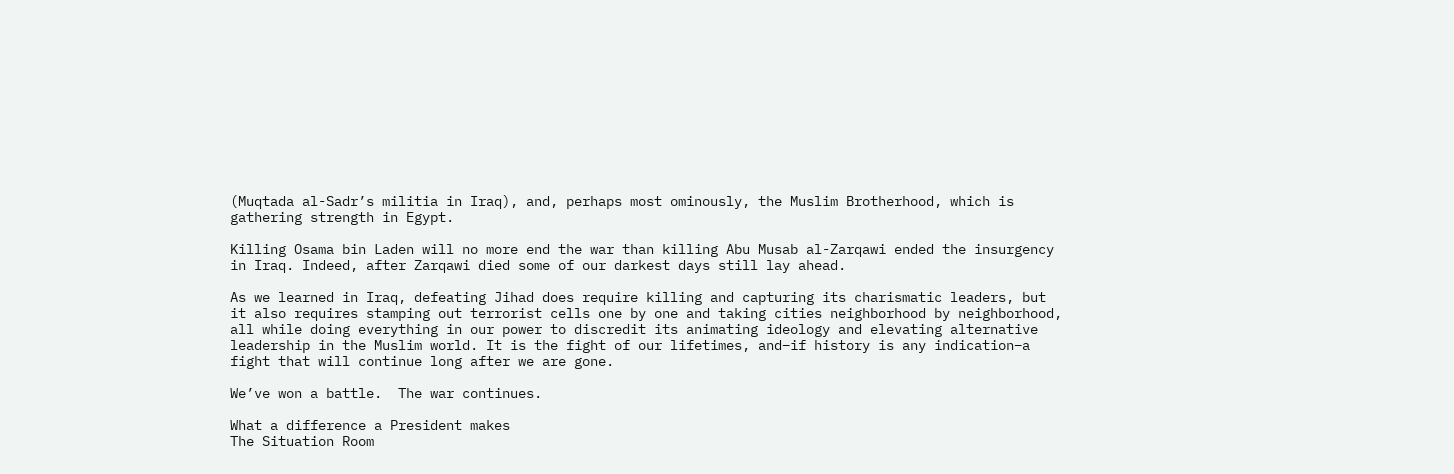(Muqtada al-Sadr’s militia in Iraq), and, perhaps most ominously, the Muslim Brotherhood, which is gathering strength in Egypt.

Killing Osama bin Laden will no more end the war than killing Abu Musab al-Zarqawi ended the insurgency in Iraq. Indeed, after Zarqawi died some of our darkest days still lay ahead.

As we learned in Iraq, defeating Jihad does require killing and capturing its charismatic leaders, but it also requires stamping out terrorist cells one by one and taking cities neighborhood by neighborhood, all while doing everything in our power to discredit its animating ideology and elevating alternative leadership in the Muslim world. It is the fight of our lifetimes, and–if history is any indication–a fight that will continue long after we are gone.

We’ve won a battle.  The war continues.

What a difference a President makes
The Situation Room